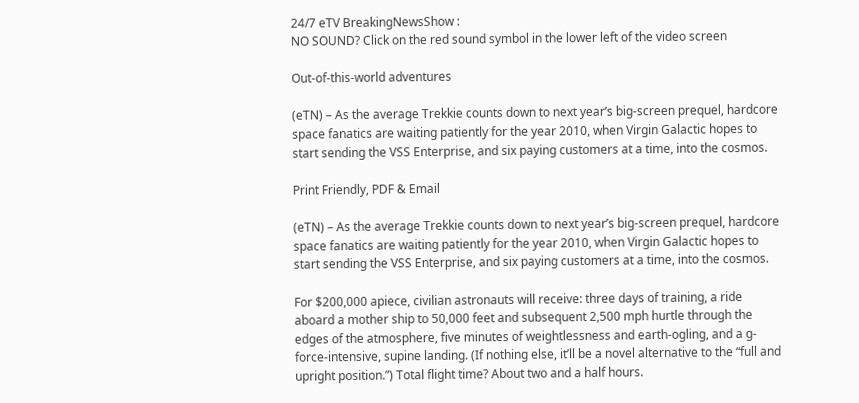24/7 eTV BreakingNewsShow :
NO SOUND? Click on the red sound symbol in the lower left of the video screen

Out-of-this-world adventures

(eTN) – As the average Trekkie counts down to next year’s big-screen prequel, hardcore space fanatics are waiting patiently for the year 2010, when Virgin Galactic hopes to start sending the VSS Enterprise, and six paying customers at a time, into the cosmos.

Print Friendly, PDF & Email

(eTN) – As the average Trekkie counts down to next year’s big-screen prequel, hardcore space fanatics are waiting patiently for the year 2010, when Virgin Galactic hopes to start sending the VSS Enterprise, and six paying customers at a time, into the cosmos.

For $200,000 apiece, civilian astronauts will receive: three days of training, a ride aboard a mother ship to 50,000 feet and subsequent 2,500 mph hurtle through the edges of the atmosphere, five minutes of weightlessness and earth-ogling, and a g-force-intensive, supine landing. (If nothing else, it’ll be a novel alternative to the “full and upright position.”) Total flight time? About two and a half hours.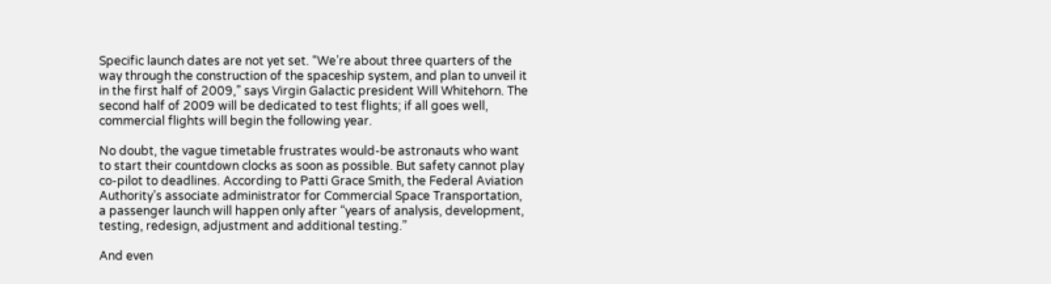Specific launch dates are not yet set. “We’re about three quarters of the way through the construction of the spaceship system, and plan to unveil it in the first half of 2009,” says Virgin Galactic president Will Whitehorn. The second half of 2009 will be dedicated to test flights; if all goes well, commercial flights will begin the following year.

No doubt, the vague timetable frustrates would-be astronauts who want to start their countdown clocks as soon as possible. But safety cannot play co-pilot to deadlines. According to Patti Grace Smith, the Federal Aviation Authority’s associate administrator for Commercial Space Transportation, a passenger launch will happen only after “years of analysis, development, testing, redesign, adjustment and additional testing.”

And even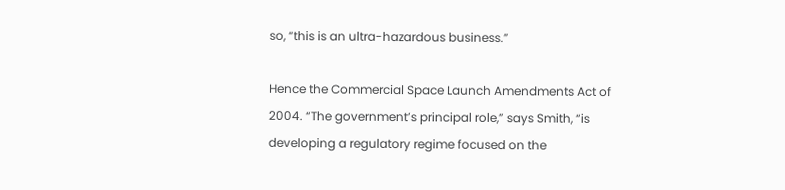so, “this is an ultra-hazardous business.”

Hence the Commercial Space Launch Amendments Act of 2004. “The government’s principal role,” says Smith, “is developing a regulatory regime focused on the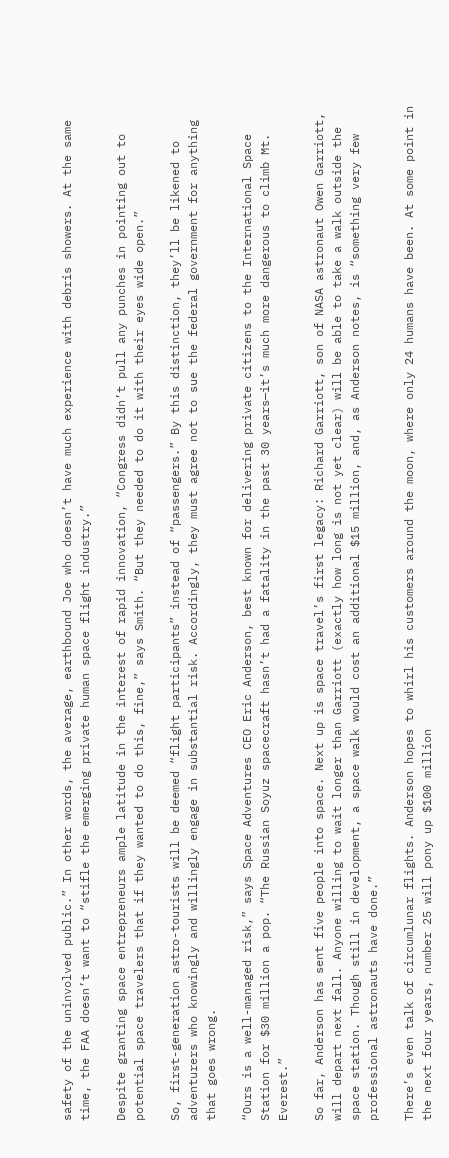safety of the uninvolved public.” In other words, the average, earthbound Joe who doesn’t have much experience with debris showers. At the same time, the FAA doesn’t want to “stifle the emerging private human space flight industry.”

Despite granting space entrepreneurs ample latitude in the interest of rapid innovation, “Congress didn’t pull any punches in pointing out to potential space travelers that if they wanted to do this, fine,” says Smith. “But they needed to do it with their eyes wide open.”

So, first-generation astro-tourists will be deemed “flight participants” instead of “passengers.” By this distinction, they’ll be likened to adventurers who knowingly and willingly engage in substantial risk. Accordingly, they must agree not to sue the federal government for anything that goes wrong.

“Ours is a well-managed risk,” says Space Adventures CEO Eric Anderson, best known for delivering private citizens to the International Space Station for $30 million a pop. “The Russian Soyuz spacecraft hasn’t had a fatality in the past 30 years—it’s much more dangerous to climb Mt. Everest.”

So far, Anderson has sent five people into space. Next up is space travel’s first legacy: Richard Garriott, son of NASA astronaut Owen Garriott, will depart next fall. Anyone willing to wait longer than Garriott (exactly how long is not yet clear) will be able to take a walk outside the space station. Though still in development, a space walk would cost an additional $15 million, and, as Anderson notes, is “something very few professional astronauts have done.”

There’s even talk of circumlunar flights. Anderson hopes to whirl his customers around the moon, where only 24 humans have been. At some point in the next four years, number 25 will pony up $100 million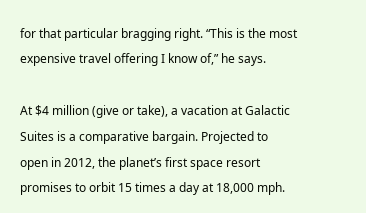for that particular bragging right. “This is the most expensive travel offering I know of,” he says.

At $4 million (give or take), a vacation at Galactic Suites is a comparative bargain. Projected to open in 2012, the planet’s first space resort promises to orbit 15 times a day at 18,000 mph.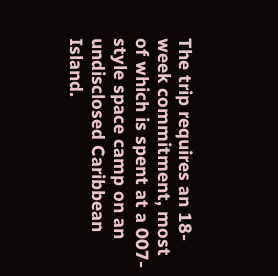The trip requires an 18-week commitment, most of which is spent at a 007-style space camp on an undisclosed Caribbean Island.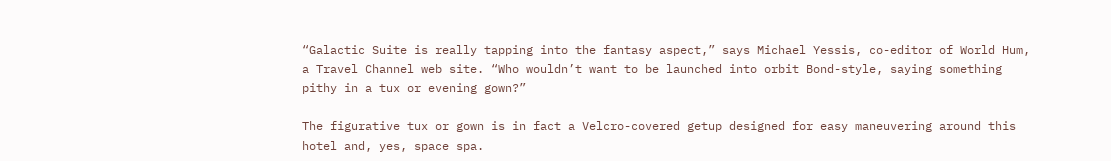“Galactic Suite is really tapping into the fantasy aspect,” says Michael Yessis, co-editor of World Hum, a Travel Channel web site. “Who wouldn’t want to be launched into orbit Bond-style, saying something pithy in a tux or evening gown?”

The figurative tux or gown is in fact a Velcro-covered getup designed for easy maneuvering around this hotel and, yes, space spa.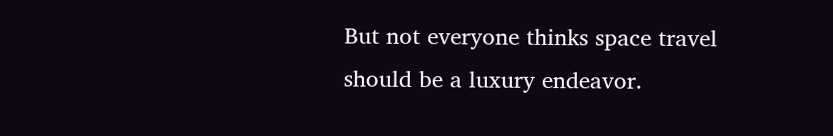But not everyone thinks space travel should be a luxury endeavor.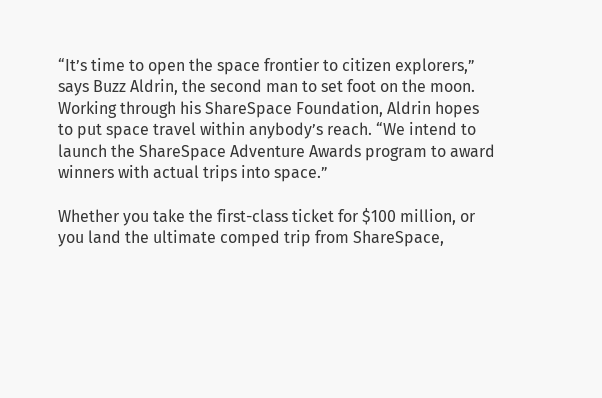“It’s time to open the space frontier to citizen explorers,” says Buzz Aldrin, the second man to set foot on the moon. Working through his ShareSpace Foundation, Aldrin hopes to put space travel within anybody’s reach. “We intend to launch the ShareSpace Adventure Awards program to award winners with actual trips into space.”

Whether you take the first-class ticket for $100 million, or you land the ultimate comped trip from ShareSpace,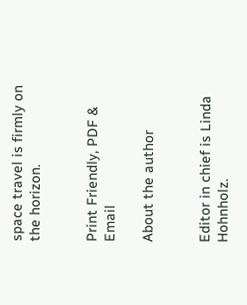space travel is firmly on the horizon.


Print Friendly, PDF & Email

About the author


Editor in chief is Linda Hohnholz.